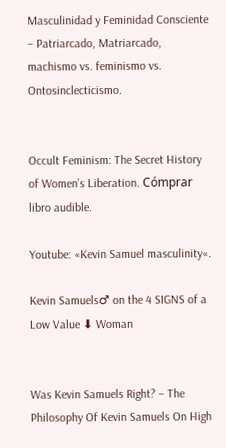Masculinidad y Feminidad Consciente – Patriarcado, Matriarcado, machismo vs. feminismo vs. Ontosinclecticismo.


Occult Feminism: The Secret History of Women’s Liberation. Cómprar libro audible.

Youtube: «Kevin Samuel masculinity«.

Kevin Samuels♂ on the 4 SIGNS of a Low Value ⬇ Woman


Was Kevin Samuels Right? – The Philosophy Of Kevin Samuels On High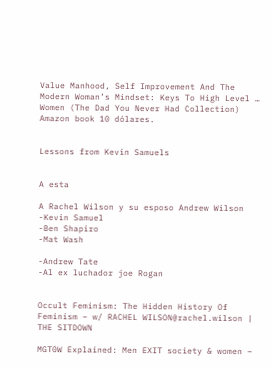Value Manhood, Self Improvement And The Modern Woman’s Mindset: Keys To High Level … Women (The Dad You Never Had Collection) Amazon book 10 dólares.


Lessons from Kevin Samuels


A esta

A Rachel Wilson y su esposo Andrew Wilson
-Kevin Samuel
-Ben Shapiro
-Mat Wash

-Andrew Tate
-Al ex luchador joe Rogan


Occult Feminism: The Hidden History Of Feminism – w/ RACHEL WILSON@rachel.wilson | THE SITDOWN

MGT0W Explained: Men EXIT society & women –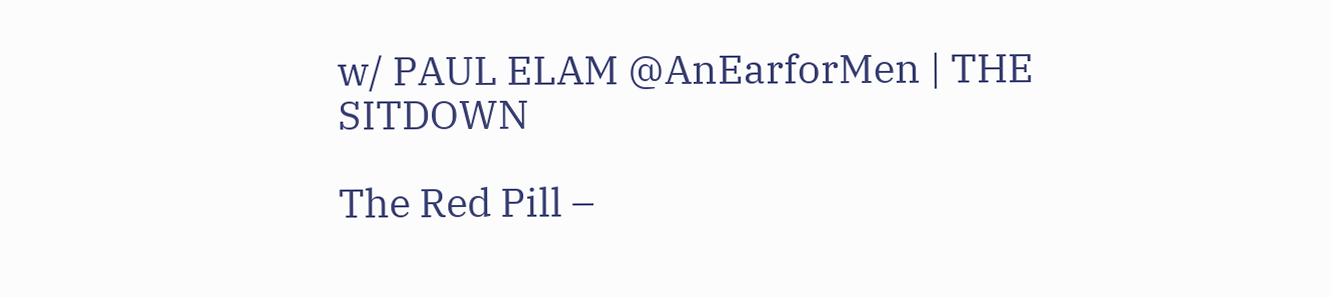w/ PAUL ELAM @AnEarforMen | THE SITDOWN

The Red Pill –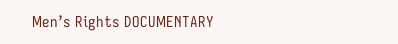Men’s Rights DOCUMENTARY